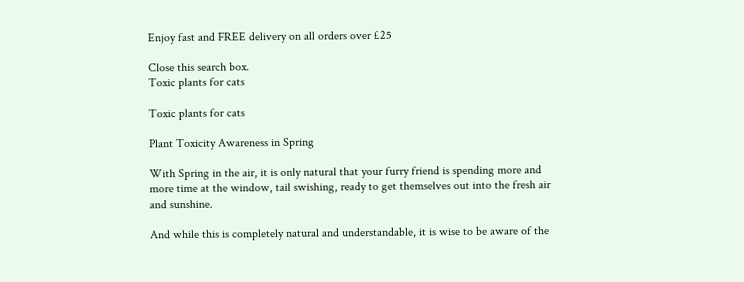Enjoy fast and FREE delivery on all orders over £25

Close this search box.
Toxic plants for cats

Toxic plants for cats

Plant Toxicity Awareness in Spring

With Spring in the air, it is only natural that your furry friend is spending more and more time at the window, tail swishing, ready to get themselves out into the fresh air and sunshine.

And while this is completely natural and understandable, it is wise to be aware of the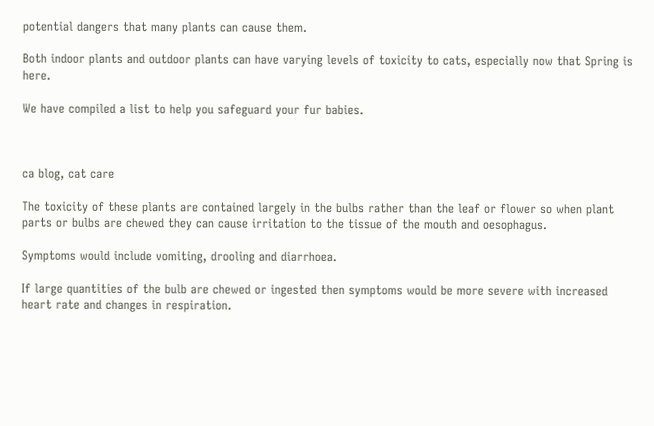potential dangers that many plants can cause them.

Both indoor plants and outdoor plants can have varying levels of toxicity to cats, especially now that Spring is here.

We have compiled a list to help you safeguard your fur babies.



ca blog, cat care

The toxicity of these plants are contained largely in the bulbs rather than the leaf or flower so when plant parts or bulbs are chewed they can cause irritation to the tissue of the mouth and oesophagus.

Symptoms would include vomiting, drooling and diarrhoea.

If large quantities of the bulb are chewed or ingested then symptoms would be more severe with increased heart rate and changes in respiration.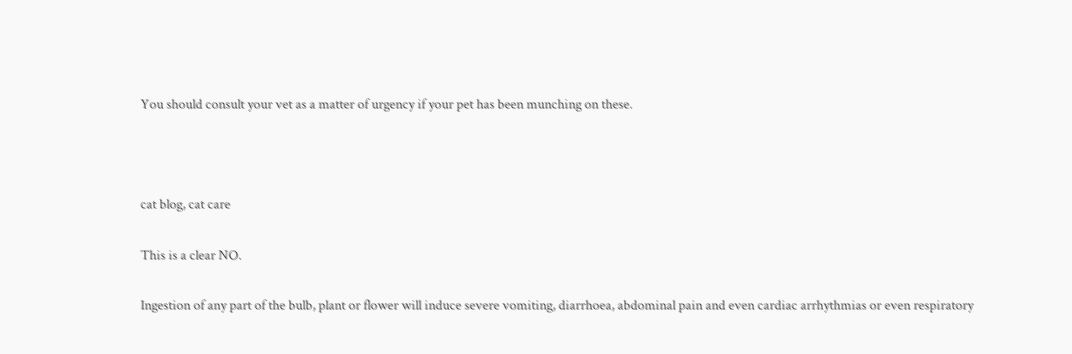You should consult your vet as a matter of urgency if your pet has been munching on these.



cat blog, cat care

This is a clear NO.

Ingestion of any part of the bulb, plant or flower will induce severe vomiting, diarrhoea, abdominal pain and even cardiac arrhythmias or even respiratory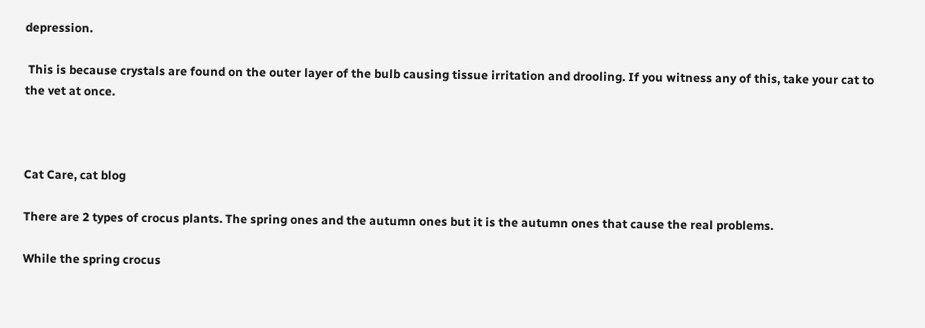depression.

 This is because crystals are found on the outer layer of the bulb causing tissue irritation and drooling. If you witness any of this, take your cat to the vet at once.



Cat Care, cat blog

There are 2 types of crocus plants. The spring ones and the autumn ones but it is the autumn ones that cause the real problems.

While the spring crocus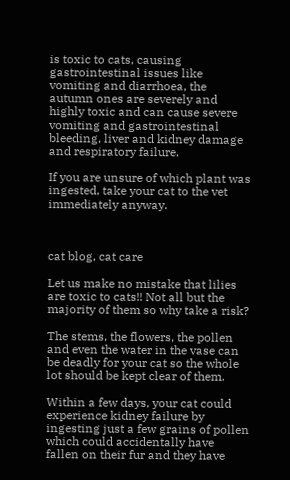is toxic to cats, causing gastrointestinal issues like vomiting and diarrhoea, the autumn ones are severely and highly toxic and can cause severe vomiting and gastrointestinal bleeding, liver and kidney damage and respiratory failure.

If you are unsure of which plant was ingested, take your cat to the vet immediately anyway.



cat blog, cat care

Let us make no mistake that lilies are toxic to cats!! Not all but the majority of them so why take a risk?

The stems, the flowers, the pollen and even the water in the vase can be deadly for your cat so the whole lot should be kept clear of them.

Within a few days, your cat could experience kidney failure by ingesting just a few grains of pollen which could accidentally have fallen on their fur and they have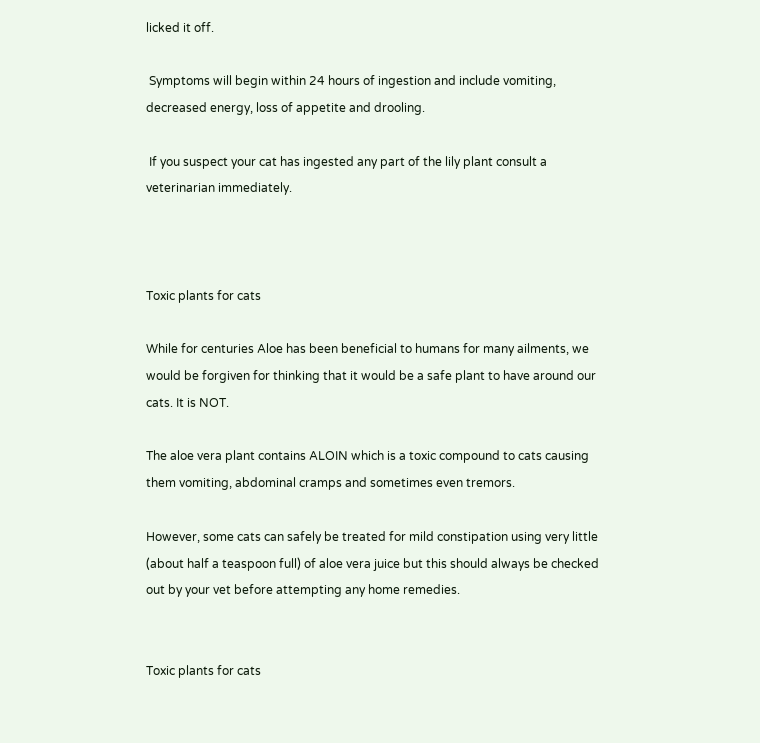licked it off.

 Symptoms will begin within 24 hours of ingestion and include vomiting, decreased energy, loss of appetite and drooling.

 If you suspect your cat has ingested any part of the lily plant consult a veterinarian immediately.



Toxic plants for cats

While for centuries Aloe has been beneficial to humans for many ailments, we would be forgiven for thinking that it would be a safe plant to have around our cats. It is NOT.

The aloe vera plant contains ALOIN which is a toxic compound to cats causing them vomiting, abdominal cramps and sometimes even tremors.

However, some cats can safely be treated for mild constipation using very little (about half a teaspoon full) of aloe vera juice but this should always be checked out by your vet before attempting any home remedies.


Toxic plants for cats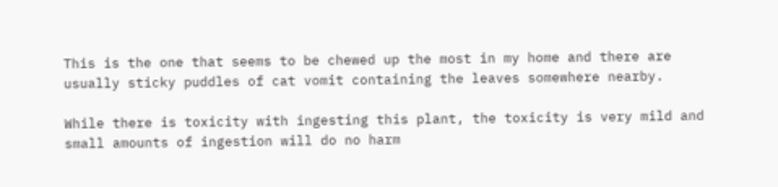This is the one that seems to be chewed up the most in my home and there are usually sticky puddles of cat vomit containing the leaves somewhere nearby.

While there is toxicity with ingesting this plant, the toxicity is very mild and small amounts of ingestion will do no harm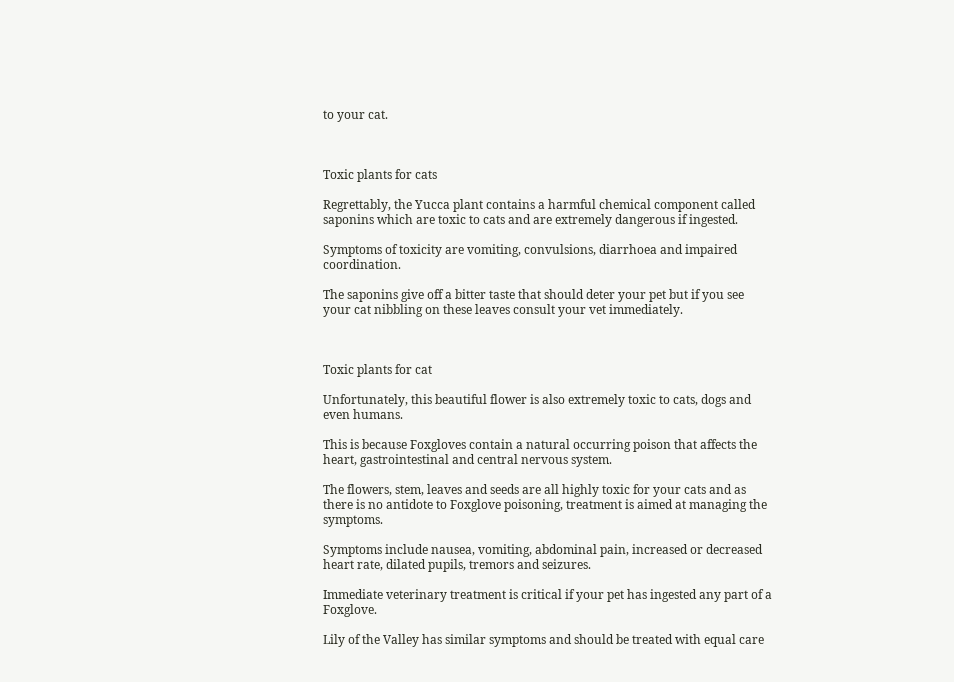to your cat.



Toxic plants for cats

Regrettably, the Yucca plant contains a harmful chemical component called saponins which are toxic to cats and are extremely dangerous if ingested.

Symptoms of toxicity are vomiting, convulsions, diarrhoea and impaired coordination.

The saponins give off a bitter taste that should deter your pet but if you see your cat nibbling on these leaves consult your vet immediately.



Toxic plants for cat

Unfortunately, this beautiful flower is also extremely toxic to cats, dogs and even humans.

This is because Foxgloves contain a natural occurring poison that affects the heart, gastrointestinal and central nervous system.

The flowers, stem, leaves and seeds are all highly toxic for your cats and as there is no antidote to Foxglove poisoning, treatment is aimed at managing the symptoms.

Symptoms include nausea, vomiting, abdominal pain, increased or decreased heart rate, dilated pupils, tremors and seizures.

Immediate veterinary treatment is critical if your pet has ingested any part of a Foxglove.

Lily of the Valley has similar symptoms and should be treated with equal care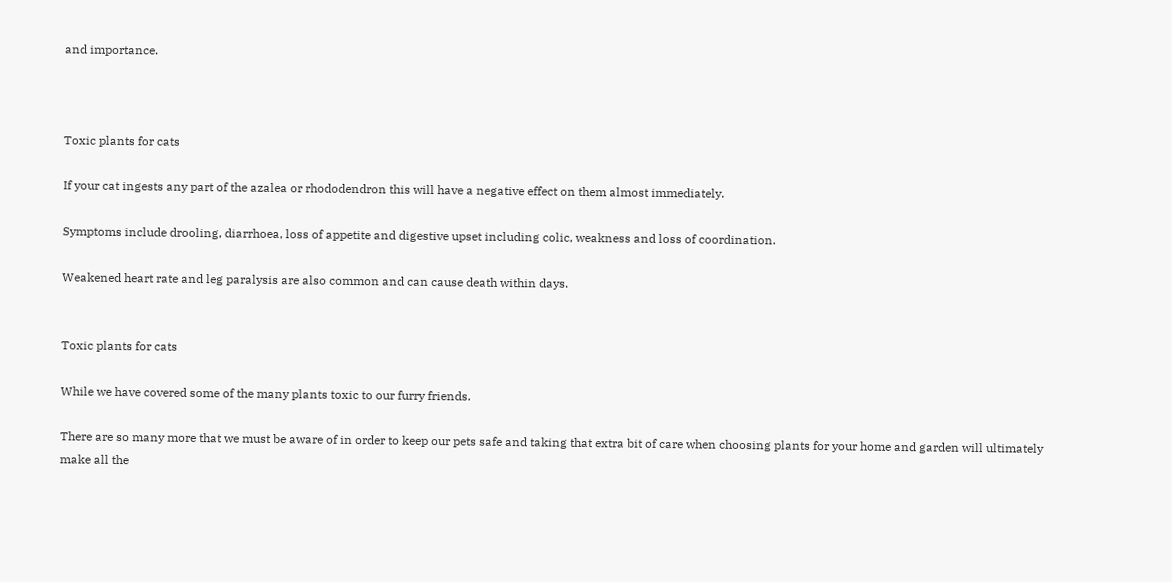and importance.



Toxic plants for cats

If your cat ingests any part of the azalea or rhododendron this will have a negative effect on them almost immediately.

Symptoms include drooling, diarrhoea, loss of appetite and digestive upset including colic, weakness and loss of coordination.

Weakened heart rate and leg paralysis are also common and can cause death within days.


Toxic plants for cats

While we have covered some of the many plants toxic to our furry friends.

There are so many more that we must be aware of in order to keep our pets safe and taking that extra bit of care when choosing plants for your home and garden will ultimately make all the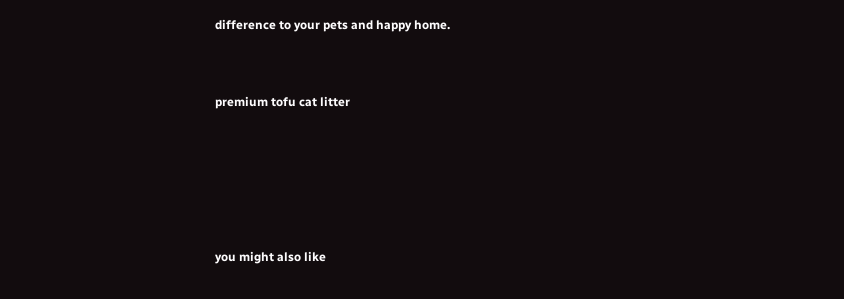difference to your pets and happy home.


premium tofu cat litter





you might also like